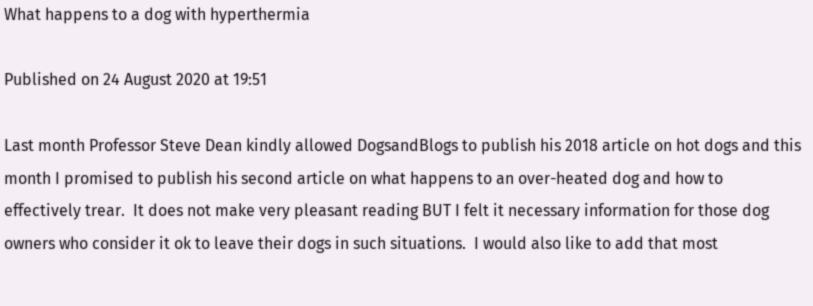What happens to a dog with hyperthermia

Published on 24 August 2020 at 19:51

Last month Professor Steve Dean kindly allowed DogsandBlogs to publish his 2018 article on hot dogs and this month I promised to publish his second article on what happens to an over-heated dog and how to effectively trear.  It does not make very pleasant reading BUT I felt it necessary information for those dog owners who consider it ok to leave their dogs in such situations.  I would also like to add that most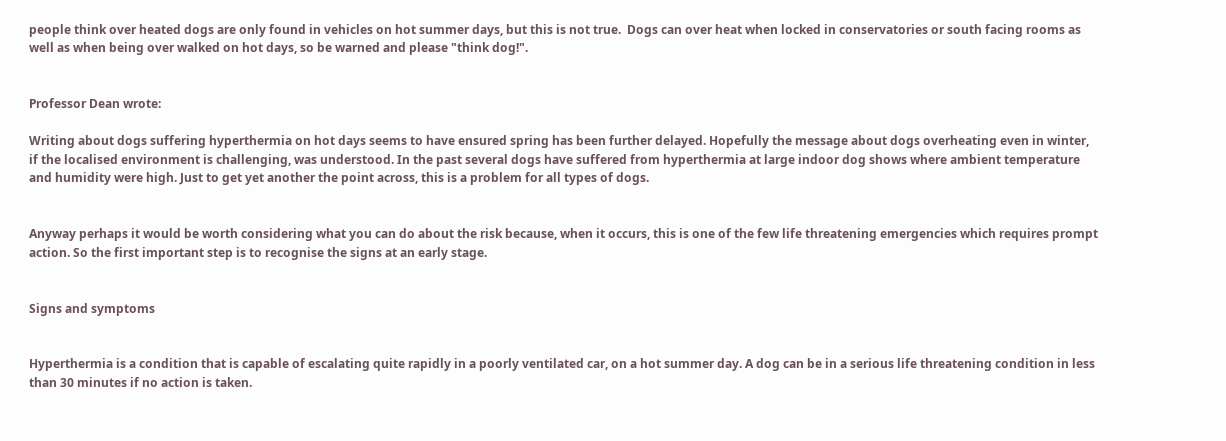people think over heated dogs are only found in vehicles on hot summer days, but this is not true.  Dogs can over heat when locked in conservatories or south facing rooms as well as when being over walked on hot days, so be warned and please "think dog!".


Professor Dean wrote:

Writing about dogs suffering hyperthermia on hot days seems to have ensured spring has been further delayed. Hopefully the message about dogs overheating even in winter, if the localised environment is challenging, was understood. In the past several dogs have suffered from hyperthermia at large indoor dog shows where ambient temperature and humidity were high. Just to get yet another the point across, this is a problem for all types of dogs.


Anyway perhaps it would be worth considering what you can do about the risk because, when it occurs, this is one of the few life threatening emergencies which requires prompt action. So the first important step is to recognise the signs at an early stage.


Signs and symptoms


Hyperthermia is a condition that is capable of escalating quite rapidly in a poorly ventilated car, on a hot summer day. A dog can be in a serious life threatening condition in less than 30 minutes if no action is taken.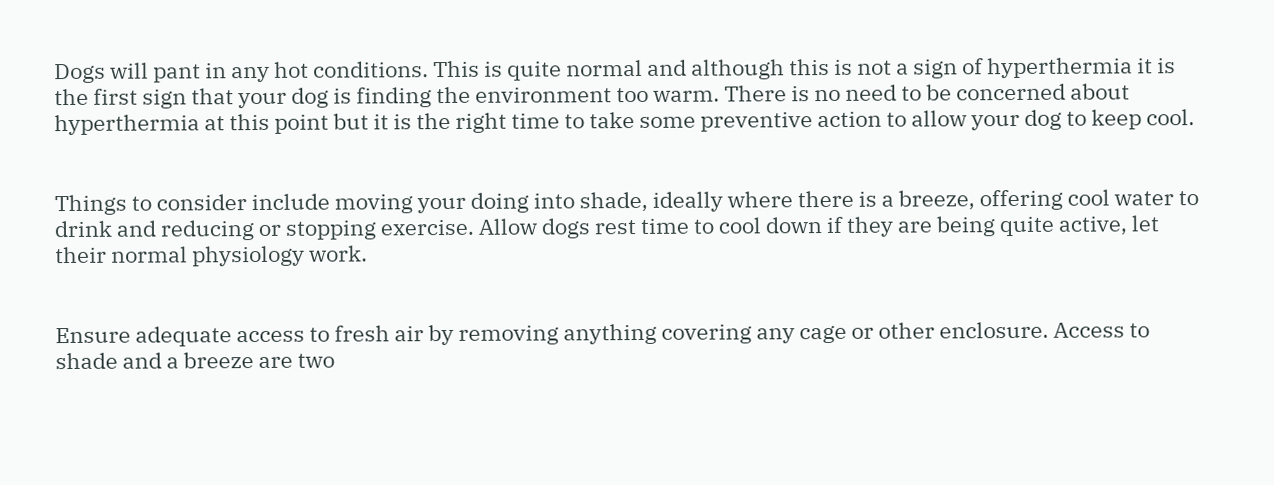Dogs will pant in any hot conditions. This is quite normal and although this is not a sign of hyperthermia it is the first sign that your dog is finding the environment too warm. There is no need to be concerned about hyperthermia at this point but it is the right time to take some preventive action to allow your dog to keep cool.


Things to consider include moving your doing into shade, ideally where there is a breeze, offering cool water to drink and reducing or stopping exercise. Allow dogs rest time to cool down if they are being quite active, let their normal physiology work.


Ensure adequate access to fresh air by removing anything covering any cage or other enclosure. Access to shade and a breeze are two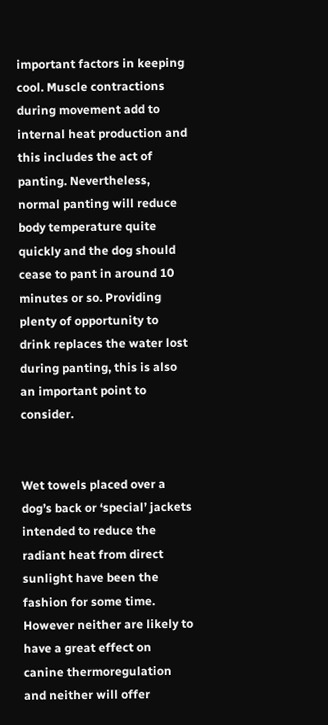important factors in keeping cool. Muscle contractions during movement add to internal heat production and this includes the act of panting. Nevertheless, normal panting will reduce body temperature quite quickly and the dog should cease to pant in around 10 minutes or so. Providing plenty of opportunity to drink replaces the water lost during panting, this is also an important point to consider.


Wet towels placed over a dog’s back or ‘special’ jackets intended to reduce the radiant heat from direct sunlight have been the fashion for some time. However neither are likely to have a great effect on canine thermoregulation and neither will offer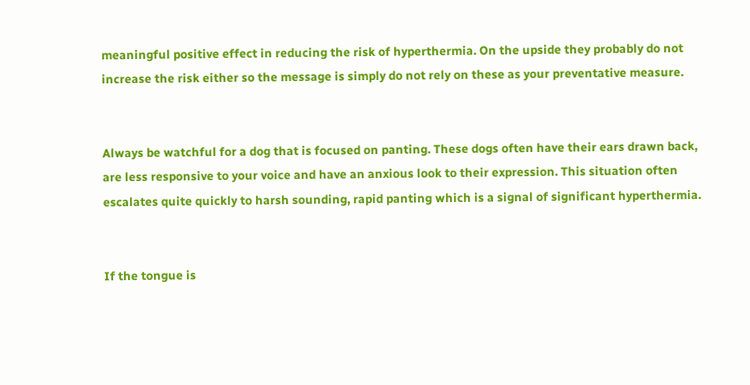meaningful positive effect in reducing the risk of hyperthermia. On the upside they probably do not increase the risk either so the message is simply do not rely on these as your preventative measure.


Always be watchful for a dog that is focused on panting. These dogs often have their ears drawn back, are less responsive to your voice and have an anxious look to their expression. This situation often escalates quite quickly to harsh sounding, rapid panting which is a signal of significant hyperthermia.


If the tongue is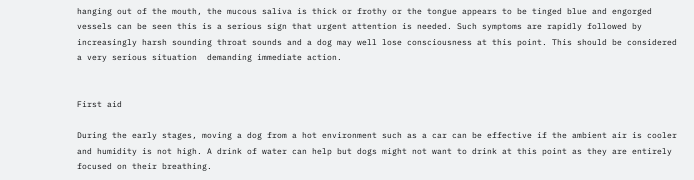hanging out of the mouth, the mucous saliva is thick or frothy or the tongue appears to be tinged blue and engorged vessels can be seen this is a serious sign that urgent attention is needed. Such symptoms are rapidly followed by increasingly harsh sounding throat sounds and a dog may well lose consciousness at this point. This should be considered a very serious situation  demanding immediate action.


First aid

During the early stages, moving a dog from a hot environment such as a car can be effective if the ambient air is cooler and humidity is not high. A drink of water can help but dogs might not want to drink at this point as they are entirely focused on their breathing.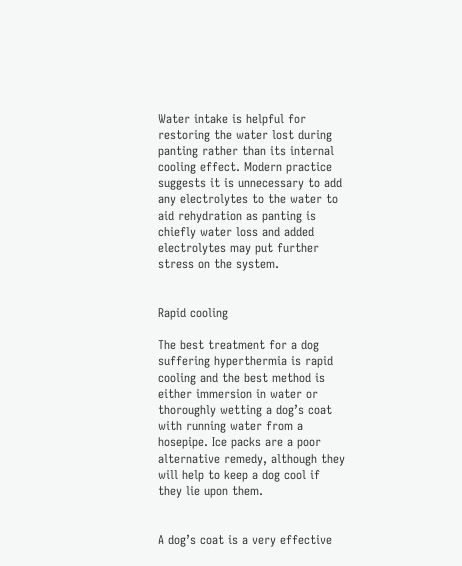Water intake is helpful for restoring the water lost during panting rather than its internal cooling effect. Modern practice suggests it is unnecessary to add any electrolytes to the water to aid rehydration as panting is chiefly water loss and added electrolytes may put further stress on the system.


Rapid cooling

The best treatment for a dog suffering hyperthermia is rapid cooling and the best method is either immersion in water or thoroughly wetting a dog’s coat with running water from a hosepipe. Ice packs are a poor alternative remedy, although they will help to keep a dog cool if they lie upon them.


A dog’s coat is a very effective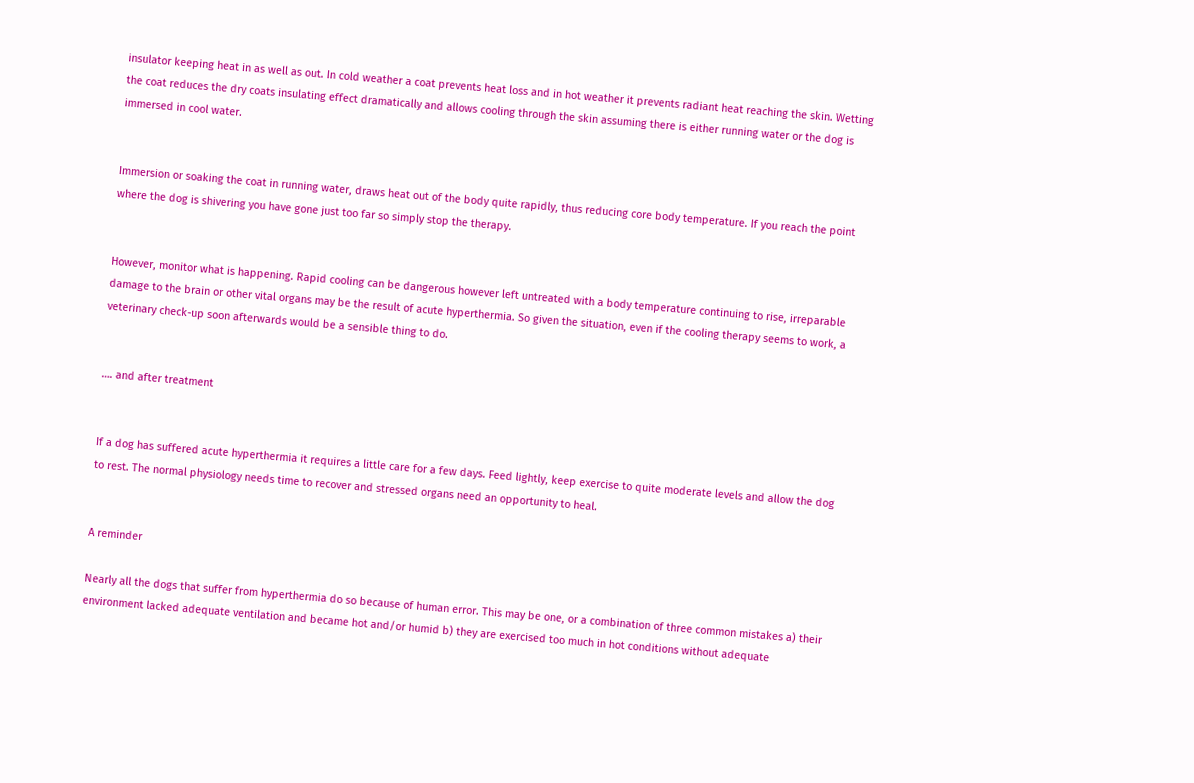insulator keeping heat in as well as out. In cold weather a coat prevents heat loss and in hot weather it prevents radiant heat reaching the skin. Wetting the coat reduces the dry coats insulating effect dramatically and allows cooling through the skin assuming there is either running water or the dog is immersed in cool water.


Immersion or soaking the coat in running water, draws heat out of the body quite rapidly, thus reducing core body temperature. If you reach the point where the dog is shivering you have gone just too far so simply stop the therapy.


However, monitor what is happening. Rapid cooling can be dangerous however left untreated with a body temperature continuing to rise, irreparable damage to the brain or other vital organs may be the result of acute hyperthermia. So given the situation, even if the cooling therapy seems to work, a veterinary check-up soon afterwards would be a sensible thing to do.


…. and after treatment


If a dog has suffered acute hyperthermia it requires a little care for a few days. Feed lightly, keep exercise to quite moderate levels and allow the dog to rest. The normal physiology needs time to recover and stressed organs need an opportunity to heal.


A reminder

Nearly all the dogs that suffer from hyperthermia do so because of human error. This may be one, or a combination of three common mistakes a) their environment lacked adequate ventilation and became hot and/or humid b) they are exercised too much in hot conditions without adequate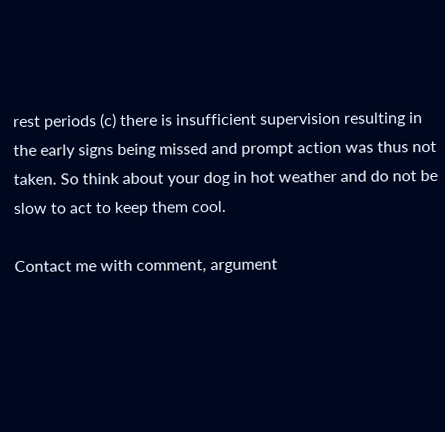rest periods (c) there is insufficient supervision resulting in the early signs being missed and prompt action was thus not taken. So think about your dog in hot weather and do not be slow to act to keep them cool.

Contact me with comment, argument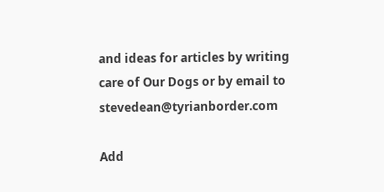and ideas for articles by writing care of Our Dogs or by email to stevedean@tyrianborder.com

Add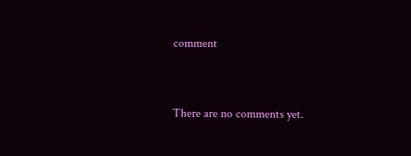comment


There are no comments yet.